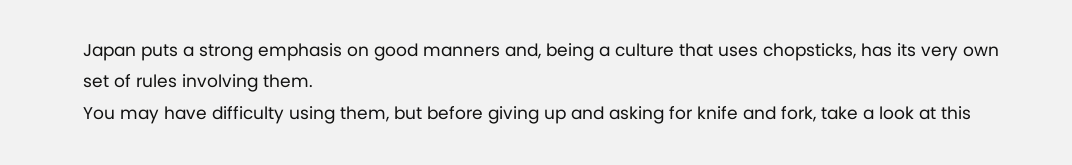Japan puts a strong emphasis on good manners and, being a culture that uses chopsticks, has its very own set of rules involving them.
You may have difficulty using them, but before giving up and asking for knife and fork, take a look at this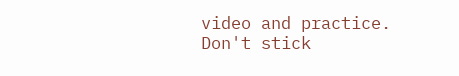video and practice.
Don't stick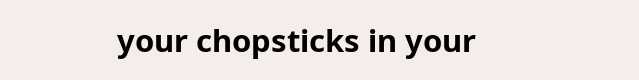your chopsticks in your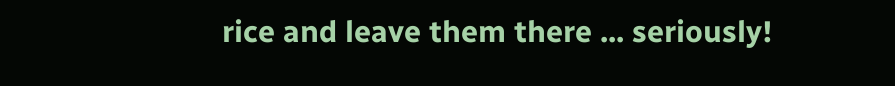rice and leave them there ... seriously!